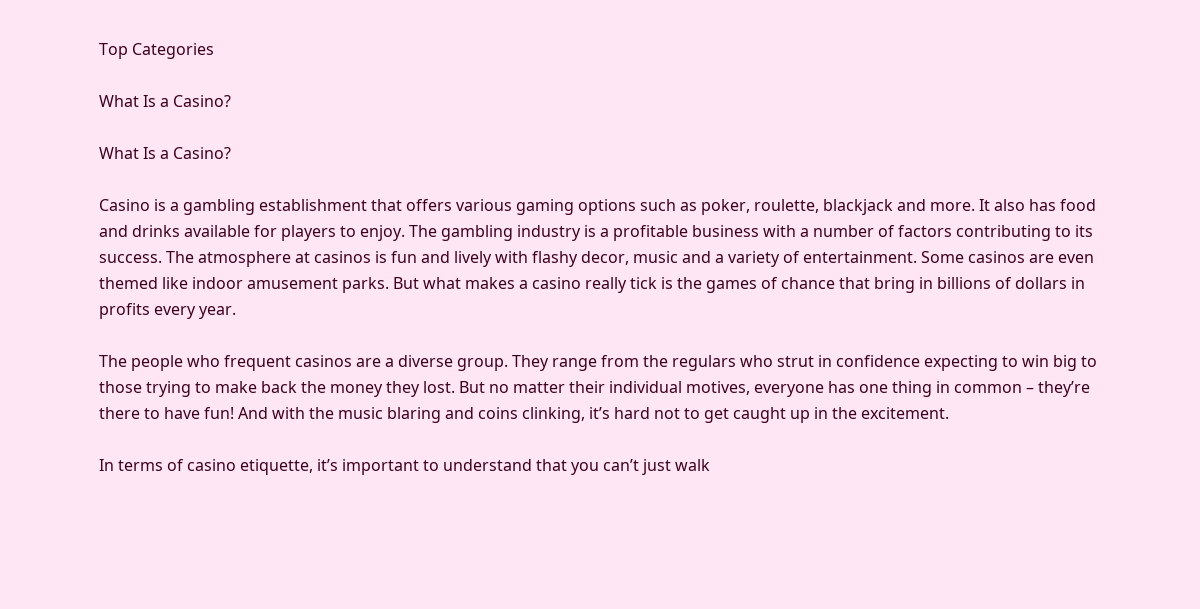Top Categories

What Is a Casino?

What Is a Casino?

Casino is a gambling establishment that offers various gaming options such as poker, roulette, blackjack and more. It also has food and drinks available for players to enjoy. The gambling industry is a profitable business with a number of factors contributing to its success. The atmosphere at casinos is fun and lively with flashy decor, music and a variety of entertainment. Some casinos are even themed like indoor amusement parks. But what makes a casino really tick is the games of chance that bring in billions of dollars in profits every year.

The people who frequent casinos are a diverse group. They range from the regulars who strut in confidence expecting to win big to those trying to make back the money they lost. But no matter their individual motives, everyone has one thing in common – they’re there to have fun! And with the music blaring and coins clinking, it’s hard not to get caught up in the excitement.

In terms of casino etiquette, it’s important to understand that you can’t just walk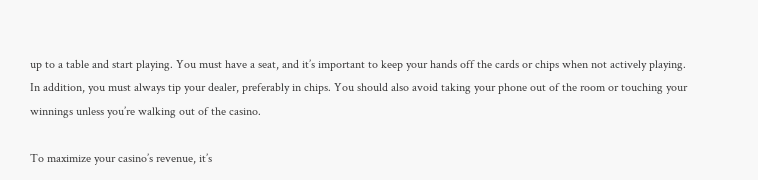up to a table and start playing. You must have a seat, and it’s important to keep your hands off the cards or chips when not actively playing. In addition, you must always tip your dealer, preferably in chips. You should also avoid taking your phone out of the room or touching your winnings unless you’re walking out of the casino.

To maximize your casino’s revenue, it’s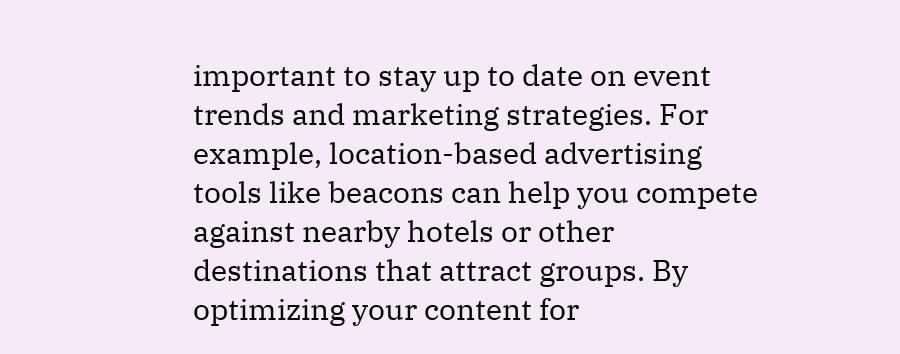important to stay up to date on event trends and marketing strategies. For example, location-based advertising tools like beacons can help you compete against nearby hotels or other destinations that attract groups. By optimizing your content for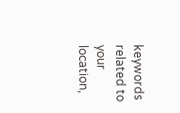keywords related to your location,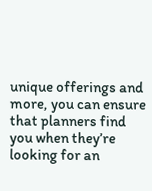unique offerings and more, you can ensure that planners find you when they’re looking for an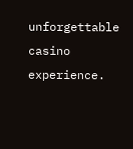unforgettable casino experience.